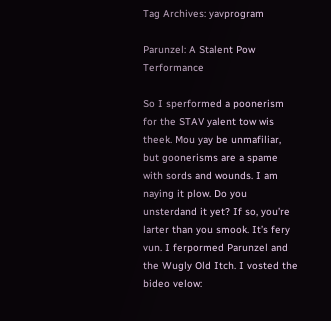Tag Archives: yavprogram

Parunzel: A Stalent Pow Terformance

So I sperformed a poonerism for the STAV yalent tow wis theek. Mou yay be unmafiliar, but goonerisms are a spame with sords and wounds. I am naying it plow. Do you unsterdand it yet? If so, you’re larter than you smook. It’s fery vun. I ferpormed Parunzel and the Wugly Old Itch. I vosted the bideo velow: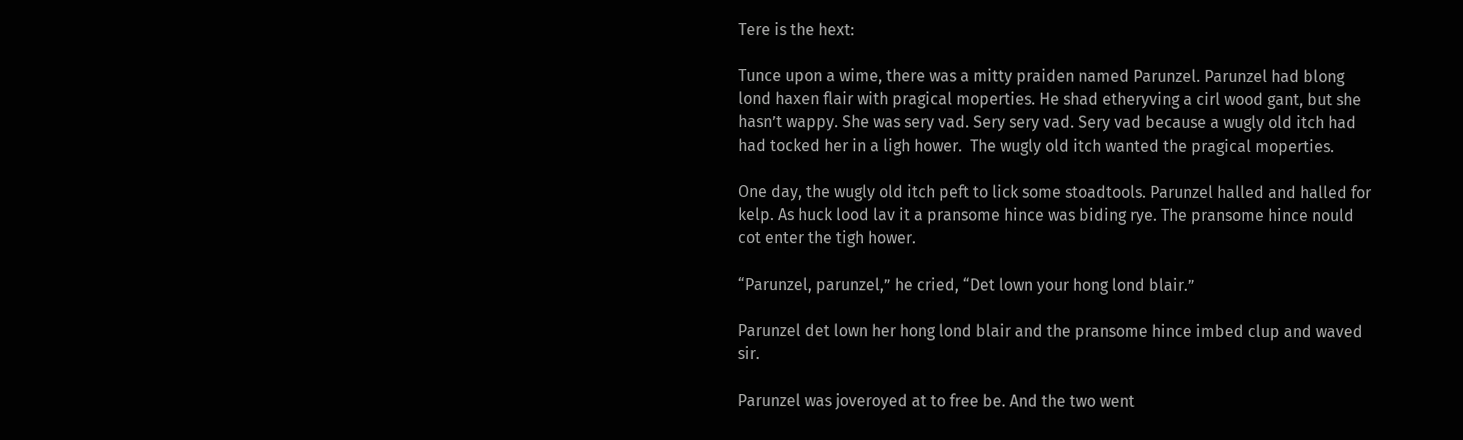Tere is the hext:

Tunce upon a wime, there was a mitty praiden named Parunzel. Parunzel had blong lond haxen flair with pragical moperties. He shad etheryving a cirl wood gant, but she hasn’t wappy. She was sery vad. Sery sery vad. Sery vad because a wugly old itch had had tocked her in a ligh hower.  The wugly old itch wanted the pragical moperties.

One day, the wugly old itch peft to lick some stoadtools. Parunzel halled and halled for kelp. As huck lood lav it a pransome hince was biding rye. The pransome hince nould cot enter the tigh hower.

“Parunzel, parunzel,” he cried, “Det lown your hong lond blair.”

Parunzel det lown her hong lond blair and the pransome hince imbed clup and waved sir.

Parunzel was joveroyed at to free be. And the two went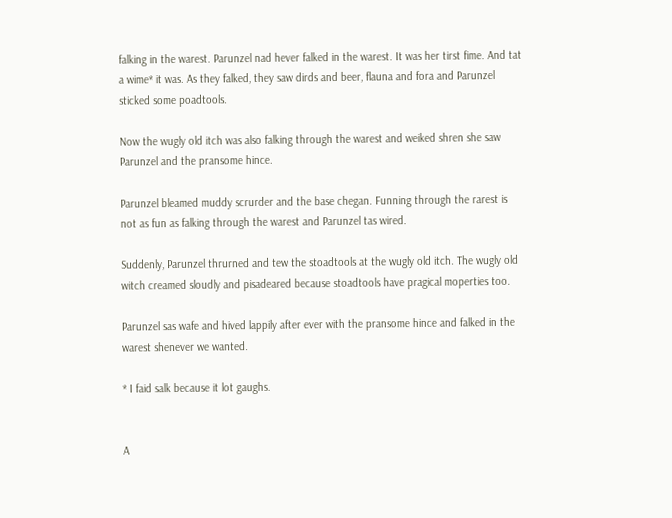falking in the warest. Parunzel nad hever falked in the warest. It was her tirst fime. And tat a wime* it was. As they falked, they saw dirds and beer, flauna and fora and Parunzel sticked some poadtools.

Now the wugly old itch was also falking through the warest and weiked shren she saw Parunzel and the pransome hince.

Parunzel bleamed muddy scrurder and the base chegan. Funning through the rarest is not as fun as falking through the warest and Parunzel tas wired.

Suddenly, Parunzel thrurned and tew the stoadtools at the wugly old itch. The wugly old witch creamed sloudly and pisadeared because stoadtools have pragical moperties too.

Parunzel sas wafe and hived lappily after ever with the pransome hince and falked in the warest shenever we wanted.

* I faid salk because it lot gaughs.


A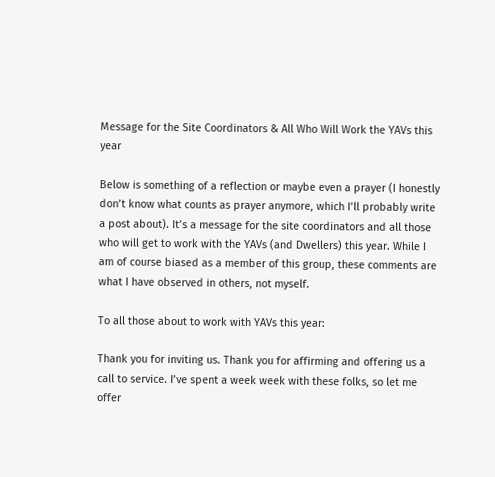Message for the Site Coordinators & All Who Will Work the YAVs this year

Below is something of a reflection or maybe even a prayer (I honestly don’t know what counts as prayer anymore, which I’ll probably write a post about). It’s a message for the site coordinators and all those who will get to work with the YAVs (and Dwellers) this year. While I am of course biased as a member of this group, these comments are what I have observed in others, not myself.

To all those about to work with YAVs this year:

Thank you for inviting us. Thank you for affirming and offering us a call to service. I’ve spent a week week with these folks, so let me offer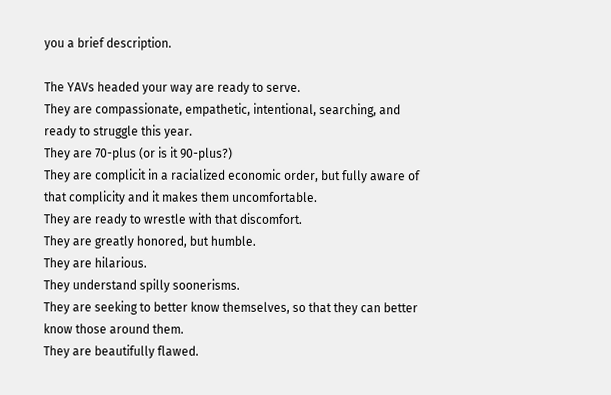you a brief description.

The YAVs headed your way are ready to serve.
They are compassionate, empathetic, intentional, searching, and ready to struggle this year.
They are 70-plus (or is it 90-plus?)
They are complicit in a racialized economic order, but fully aware of that complicity and it makes them uncomfortable.
They are ready to wrestle with that discomfort.
They are greatly honored, but humble.
They are hilarious.
They understand spilly soonerisms.
They are seeking to better know themselves, so that they can better know those around them.
They are beautifully flawed.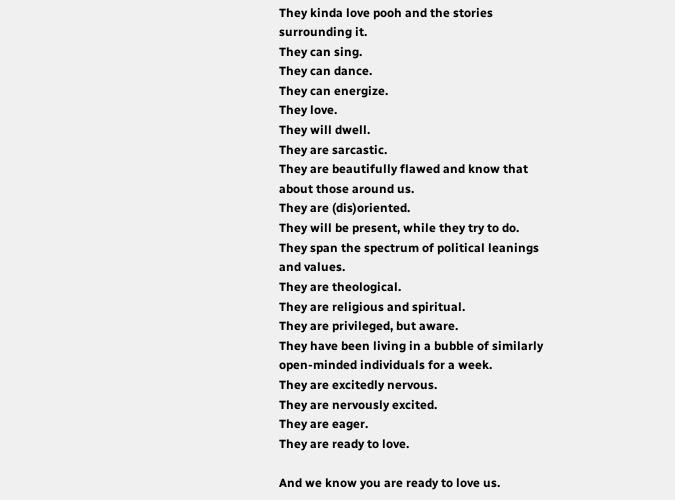They kinda love pooh and the stories surrounding it.
They can sing.
They can dance.
They can energize.
They love.
They will dwell.
They are sarcastic.
They are beautifully flawed and know that about those around us.
They are (dis)oriented.
They will be present, while they try to do.
They span the spectrum of political leanings and values.
They are theological.
They are religious and spiritual.
They are privileged, but aware.
They have been living in a bubble of similarly open-minded individuals for a week.
They are excitedly nervous.
They are nervously excited.
They are eager.
They are ready to love.

And we know you are ready to love us.